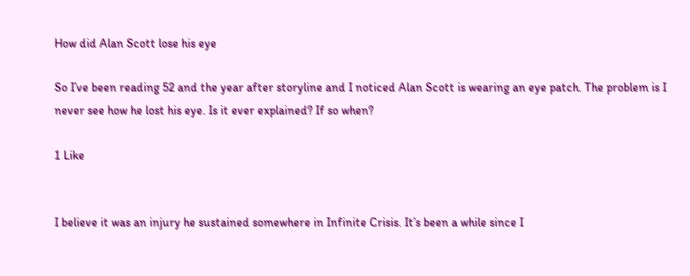How did Alan Scott lose his eye

So I’ve been reading 52 and the year after storyline and I noticed Alan Scott is wearing an eye patch. The problem is I never see how he lost his eye. Is it ever explained? If so when?

1 Like


I believe it was an injury he sustained somewhere in Infinite Crisis. It’s been a while since I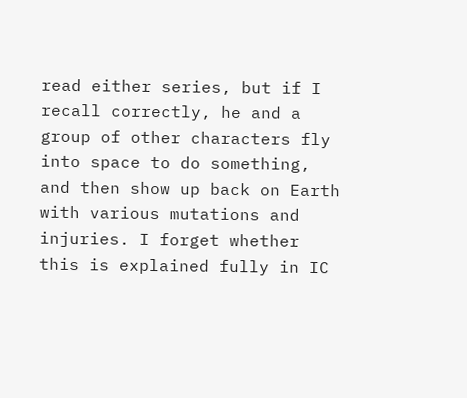read either series, but if I recall correctly, he and a group of other characters fly into space to do something, and then show up back on Earth with various mutations and injuries. I forget whether this is explained fully in IC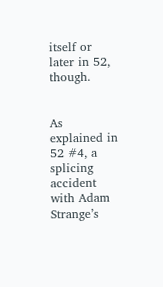itself or later in 52, though.


As explained in 52 #4, a splicing accident with Adam Strange’s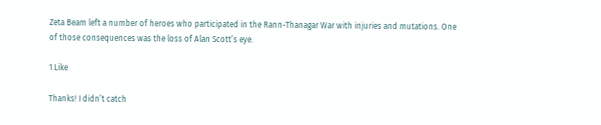Zeta Beam left a number of heroes who participated in the Rann-Thanagar War with injuries and mutations. One of those consequences was the loss of Alan Scott’s eye.

1 Like

Thanks! I didn’t catch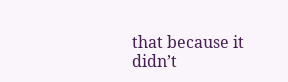that because it didn’t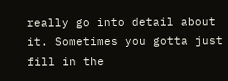really go into detail about it. Sometimes you gotta just fill in the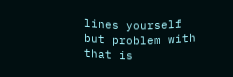lines yourself but problem with that is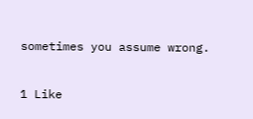sometimes you assume wrong.

1 Like